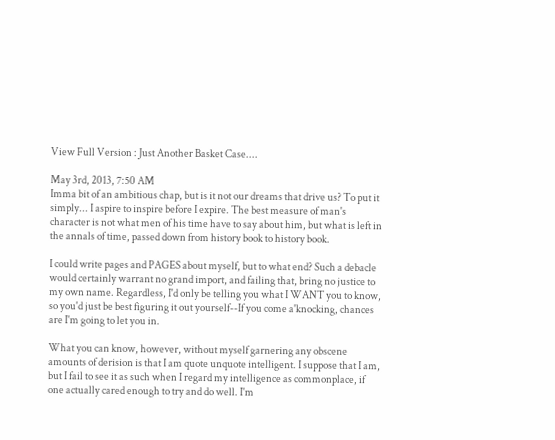View Full Version : Just Another Basket Case....

May 3rd, 2013, 7:50 AM
Imma bit of an ambitious chap, but is it not our dreams that drive us? To put it simply... I aspire to inspire before I expire. The best measure of man's character is not what men of his time have to say about him, but what is left in the annals of time, passed down from history book to history book.

I could write pages and PAGES about myself, but to what end? Such a debacle would certainly warrant no grand import, and failing that, bring no justice to my own name. Regardless, I'd only be telling you what I WANT you to know, so you'd just be best figuring it out yourself--If you come a'knocking, chances are I'm going to let you in.

What you can know, however, without myself garnering any obscene amounts of derision is that I am quote unquote intelligent. I suppose that I am, but I fail to see it as such when I regard my intelligence as commonplace, if one actually cared enough to try and do well. I'm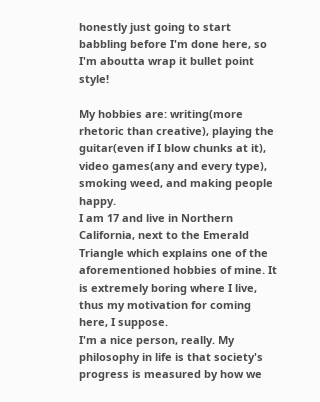honestly just going to start babbling before I'm done here, so I'm aboutta wrap it bullet point style!

My hobbies are: writing(more rhetoric than creative), playing the guitar(even if I blow chunks at it), video games(any and every type), smoking weed, and making people happy.
I am 17 and live in Northern California, next to the Emerald Triangle which explains one of the aforementioned hobbies of mine. It is extremely boring where I live, thus my motivation for coming here, I suppose.
I'm a nice person, really. My philosophy in life is that society's progress is measured by how we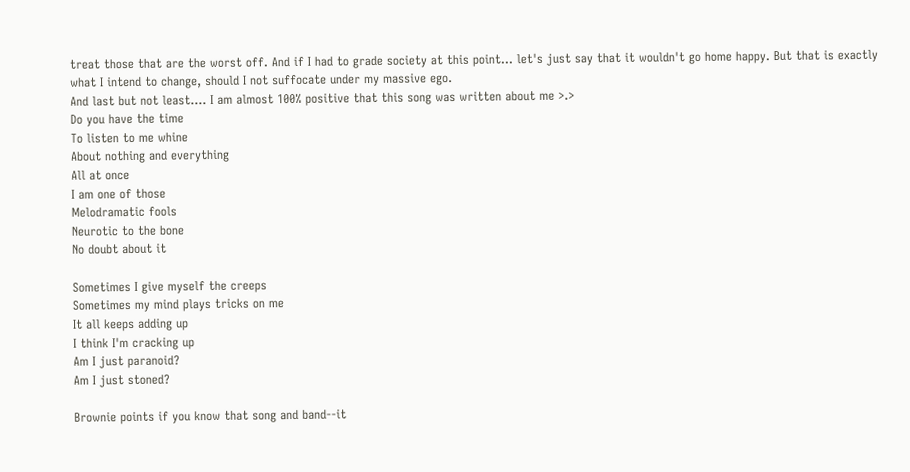treat those that are the worst off. And if I had to grade society at this point... let's just say that it wouldn't go home happy. But that is exactly what I intend to change, should I not suffocate under my massive ego.
And last but not least.... I am almost 100% positive that this song was written about me >.>
Do you have the time
To listen to me whine
About nothing and everything
All at once
I am one of those
Melodramatic fools
Neurotic to the bone
No doubt about it

Sometimes I give myself the creeps
Sometimes my mind plays tricks on me
It all keeps adding up
I think I'm cracking up
Am I just paranoid?
Am I just stoned?

Brownie points if you know that song and band--it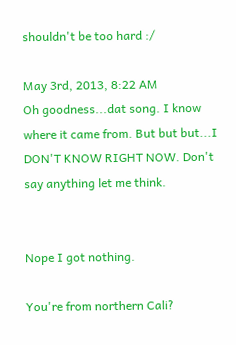shouldn't be too hard :/

May 3rd, 2013, 8:22 AM
Oh goodness...dat song. I know where it came from. But but but...I DON'T KNOW RIGHT NOW. Don't say anything let me think.


Nope I got nothing.

You're from northern Cali?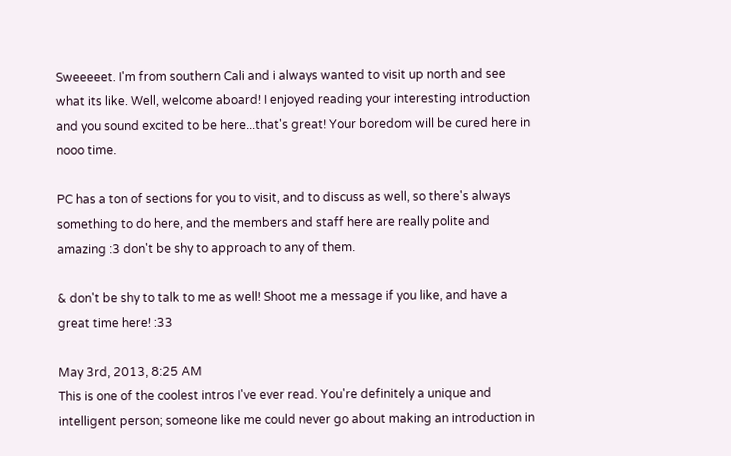Sweeeeet. I'm from southern Cali and i always wanted to visit up north and see what its like. Well, welcome aboard! I enjoyed reading your interesting introduction and you sound excited to be here...that's great! Your boredom will be cured here in nooo time.

PC has a ton of sections for you to visit, and to discuss as well, so there's always something to do here, and the members and staff here are really polite and amazing :3 don't be shy to approach to any of them.

& don't be shy to talk to me as well! Shoot me a message if you like, and have a great time here! :33

May 3rd, 2013, 8:25 AM
This is one of the coolest intros I've ever read. You're definitely a unique and intelligent person; someone like me could never go about making an introduction in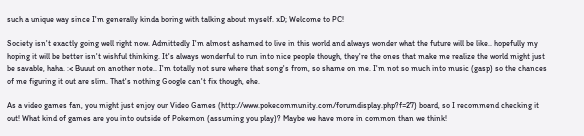such a unique way since I'm generally kinda boring with talking about myself. xD; Welcome to PC!

Society isn't exactly going well right now. Admittedly I'm almost ashamed to live in this world and always wonder what the future will be like.. hopefully my hoping it will be better isn't wishful thinking. It's always wonderful to run into nice people though, they're the ones that make me realize the world might just be savable, haha. :< Buuut on another note.. I'm totally not sure where that song's from, so shame on me. I'm not so much into music (gasp) so the chances of me figuring it out are slim. That's nothing Google can't fix though, ehe.

As a video games fan, you might just enjoy our Video Games (http://www.pokecommunity.com/forumdisplay.php?f=27) board, so I recommend checking it out! What kind of games are you into outside of Pokemon (assuming you play)? Maybe we have more in common than we think!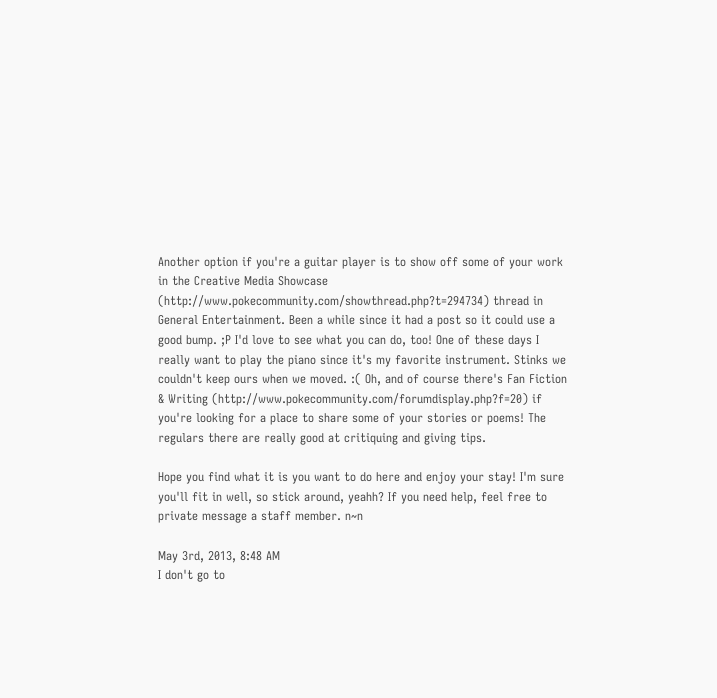Another option if you're a guitar player is to show off some of your work in the Creative Media Showcase (http://www.pokecommunity.com/showthread.php?t=294734) thread in General Entertainment. Been a while since it had a post so it could use a good bump. ;P I'd love to see what you can do, too! One of these days I really want to play the piano since it's my favorite instrument. Stinks we couldn't keep ours when we moved. :( Oh, and of course there's Fan Fiction & Writing (http://www.pokecommunity.com/forumdisplay.php?f=20) if you're looking for a place to share some of your stories or poems! The regulars there are really good at critiquing and giving tips.

Hope you find what it is you want to do here and enjoy your stay! I'm sure you'll fit in well, so stick around, yeahh? If you need help, feel free to private message a staff member. n~n

May 3rd, 2013, 8:48 AM
I don't go to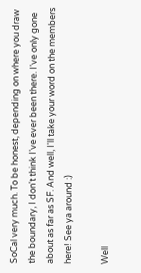SoCal very much. To be honest, depending on where you draw the boundary, I don't think I've ever been there. I've only gone about as far as SF. And well, I'll take your word on the members here! See ya around :)

Well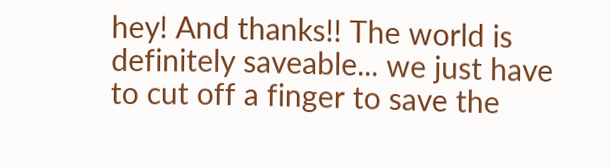hey! And thanks!! The world is definitely saveable... we just have to cut off a finger to save the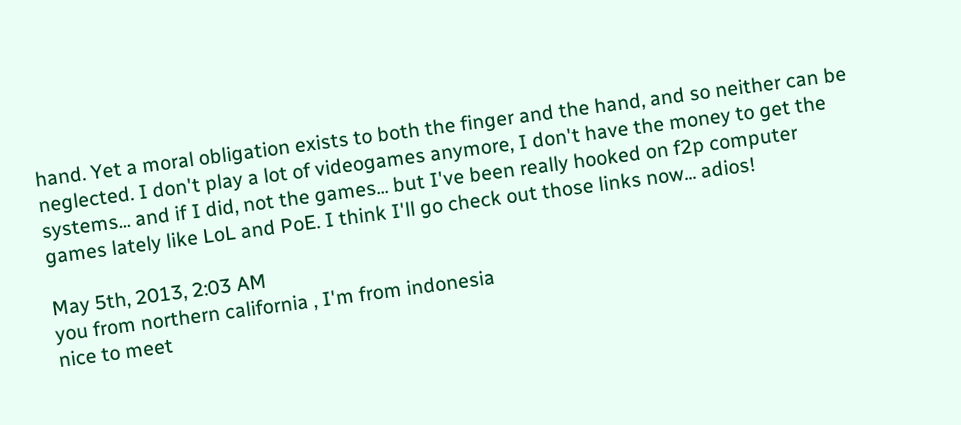hand. Yet a moral obligation exists to both the finger and the hand, and so neither can be neglected. I don't play a lot of videogames anymore, I don't have the money to get the systems... and if I did, not the games... but I've been really hooked on f2p computer games lately like LoL and PoE. I think I'll go check out those links now... adios!

May 5th, 2013, 2:03 AM
you from northern california , I'm from indonesia
nice to meet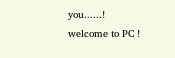you......!
welcome to PC !